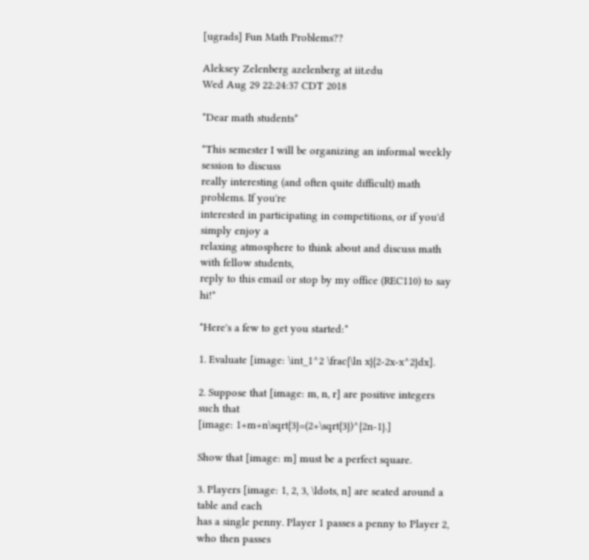[ugrads] Fun Math Problems??

Aleksey Zelenberg azelenberg at iit.edu
Wed Aug 29 22:24:37 CDT 2018

*Dear math students*

*This semester I will be organizing an informal weekly session to discuss
really interesting (and often quite difficult) math problems. If you're
interested in participating in competitions, or if you'd simply enjoy a
relaxing atmosphere to think about and discuss math with fellow students,
reply to this email or stop by my office (REC110) to say hi!*

*Here's a few to get you started:*

1. Evaluate [image: \int_1^2 \frac{\ln x}{2-2x-x^2}dx].

2. Suppose that [image: m, n, r] are positive integers such that
[image: 1+m+n\sqrt{3}=(2+\sqrt{3})^{2n-1}.]

Show that [image: m] must be a perfect square.

3. Players [image: 1, 2, 3, \ldots, n] are seated around a table and each
has a single penny. Player 1 passes a penny to Player 2, who then passes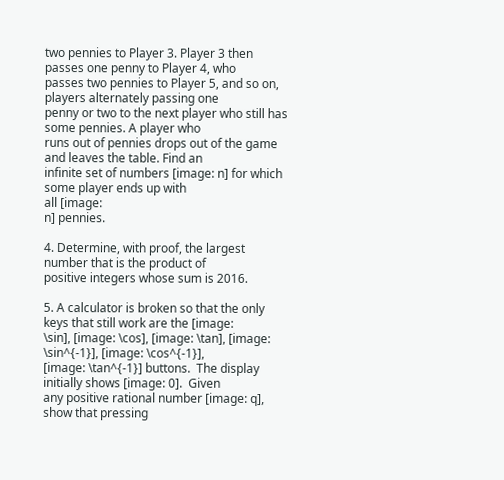two pennies to Player 3. Player 3 then passes one penny to Player 4, who
passes two pennies to Player 5, and so on, players alternately passing one
penny or two to the next player who still has some pennies. A player who
runs out of pennies drops out of the game and leaves the table. Find an
infinite set of numbers [image: n] for which some player ends up with
all [image:
n] pennies.

4. Determine, with proof, the largest number that is the product of
positive integers whose sum is 2016.

5. A calculator is broken so that the only keys that still work are the [image:
\sin], [image: \cos], [image: \tan], [image: \sin^{-1}], [image: \cos^{-1}],
[image: \tan^{-1}] buttons.  The display initially shows [image: 0].  Given
any positive rational number [image: q], show that pressing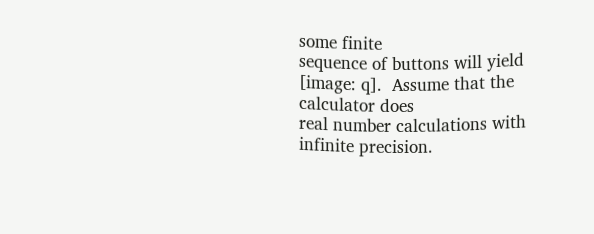some finite
sequence of buttons will yield [image: q].  Assume that the calculator does
real number calculations with infinite precision.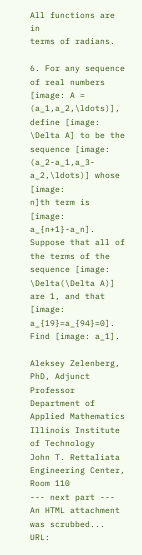All functions are in
terms of radians.

6. For any sequence of real numbers [image: A = (a_1,a_2,\ldots)],
define [image:
\Delta A] to be the sequence [image: (a_2-a_1,a_3-a_2,\ldots)] whose [image:
n]th term is [image: a_{n+1}-a_n].  Suppose that all of the terms of the
sequence [image: \Delta(\Delta A)] are 1, and that [image: a_{19}=a_{94}=0].
Find [image: a_1].

Aleksey Zelenberg, PhD, Adjunct Professor
Department of Applied Mathematics
Illinois Institute of Technology
John T. Rettaliata Engineering Center, Room 110
--- next part ---
An HTML attachment was scrubbed...
URL: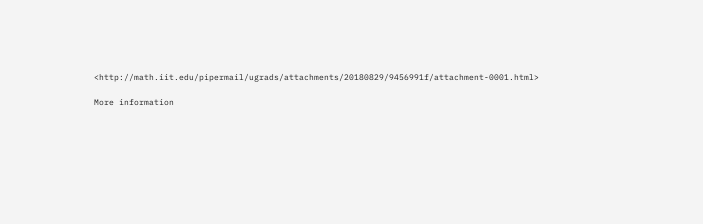<http://math.iit.edu/pipermail/ugrads/attachments/20180829/9456991f/attachment-0001.html>

More information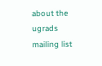about the ugrads mailing list